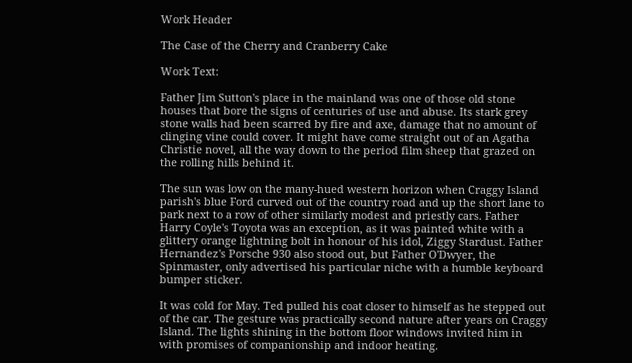Work Header

The Case of the Cherry and Cranberry Cake

Work Text:

Father Jim Sutton's place in the mainland was one of those old stone houses that bore the signs of centuries of use and abuse. Its stark grey stone walls had been scarred by fire and axe, damage that no amount of clinging vine could cover. It might have come straight out of an Agatha Christie novel, all the way down to the period film sheep that grazed on the rolling hills behind it.

The sun was low on the many-hued western horizon when Craggy Island parish's blue Ford curved out of the country road and up the short lane to park next to a row of other similarly modest and priestly cars. Father Harry Coyle's Toyota was an exception, as it was painted white with a glittery orange lightning bolt in honour of his idol, Ziggy Stardust. Father Hernandez's Porsche 930 also stood out, but Father O'Dwyer, the Spinmaster, only advertised his particular niche with a humble keyboard bumper sticker.

It was cold for May. Ted pulled his coat closer to himself as he stepped out of the car. The gesture was practically second nature after years on Craggy Island. The lights shining in the bottom floor windows invited him in with promises of companionship and indoor heating.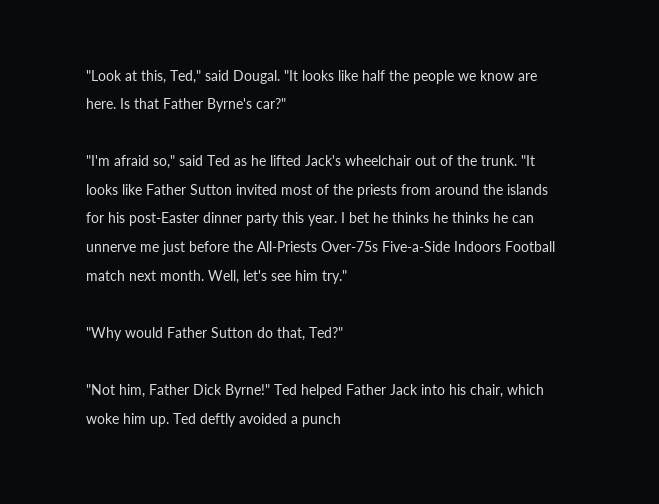"Look at this, Ted," said Dougal. "It looks like half the people we know are here. Is that Father Byrne's car?"

"I'm afraid so," said Ted as he lifted Jack's wheelchair out of the trunk. "It looks like Father Sutton invited most of the priests from around the islands for his post-Easter dinner party this year. I bet he thinks he thinks he can unnerve me just before the All-Priests Over-75s Five-a-Side Indoors Football match next month. Well, let's see him try."

"Why would Father Sutton do that, Ted?"

"Not him, Father Dick Byrne!" Ted helped Father Jack into his chair, which woke him up. Ted deftly avoided a punch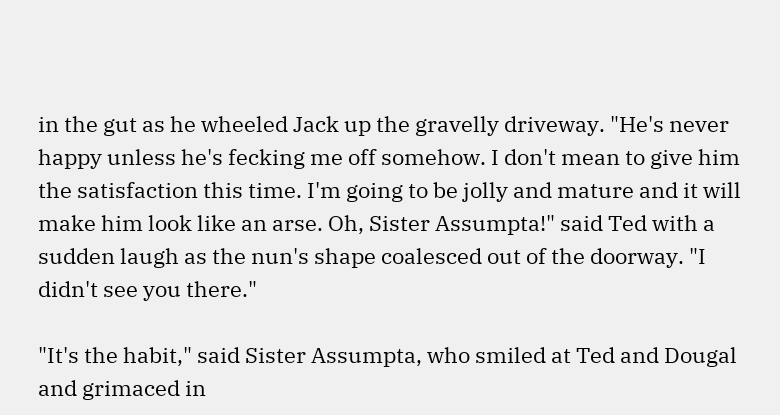in the gut as he wheeled Jack up the gravelly driveway. "He's never happy unless he's fecking me off somehow. I don't mean to give him the satisfaction this time. I'm going to be jolly and mature and it will make him look like an arse. Oh, Sister Assumpta!" said Ted with a sudden laugh as the nun's shape coalesced out of the doorway. "I didn't see you there."

"It's the habit," said Sister Assumpta, who smiled at Ted and Dougal and grimaced in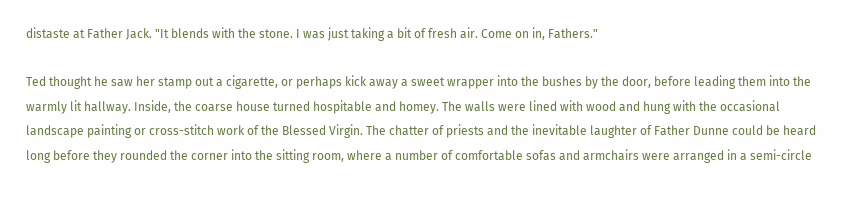distaste at Father Jack. "It blends with the stone. I was just taking a bit of fresh air. Come on in, Fathers."

Ted thought he saw her stamp out a cigarette, or perhaps kick away a sweet wrapper into the bushes by the door, before leading them into the warmly lit hallway. Inside, the coarse house turned hospitable and homey. The walls were lined with wood and hung with the occasional landscape painting or cross-stitch work of the Blessed Virgin. The chatter of priests and the inevitable laughter of Father Dunne could be heard long before they rounded the corner into the sitting room, where a number of comfortable sofas and armchairs were arranged in a semi-circle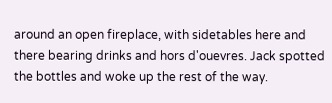around an open fireplace, with sidetables here and there bearing drinks and hors d'ouevres. Jack spotted the bottles and woke up the rest of the way.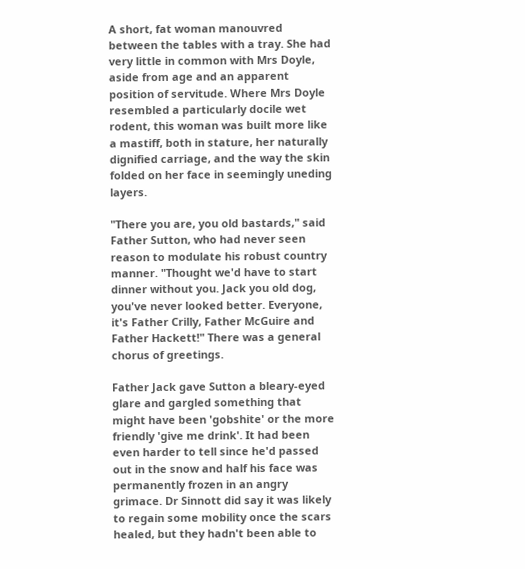A short, fat woman manouvred between the tables with a tray. She had very little in common with Mrs Doyle, aside from age and an apparent position of servitude. Where Mrs Doyle resembled a particularly docile wet rodent, this woman was built more like a mastiff, both in stature, her naturally dignified carriage, and the way the skin folded on her face in seemingly uneding layers.

"There you are, you old bastards," said Father Sutton, who had never seen reason to modulate his robust country manner. "Thought we'd have to start dinner without you. Jack you old dog, you've never looked better. Everyone, it's Father Crilly, Father McGuire and Father Hackett!" There was a general chorus of greetings.

Father Jack gave Sutton a bleary-eyed glare and gargled something that might have been 'gobshite' or the more friendly 'give me drink'. It had been even harder to tell since he'd passed out in the snow and half his face was permanently frozen in an angry grimace. Dr Sinnott did say it was likely to regain some mobility once the scars healed, but they hadn't been able to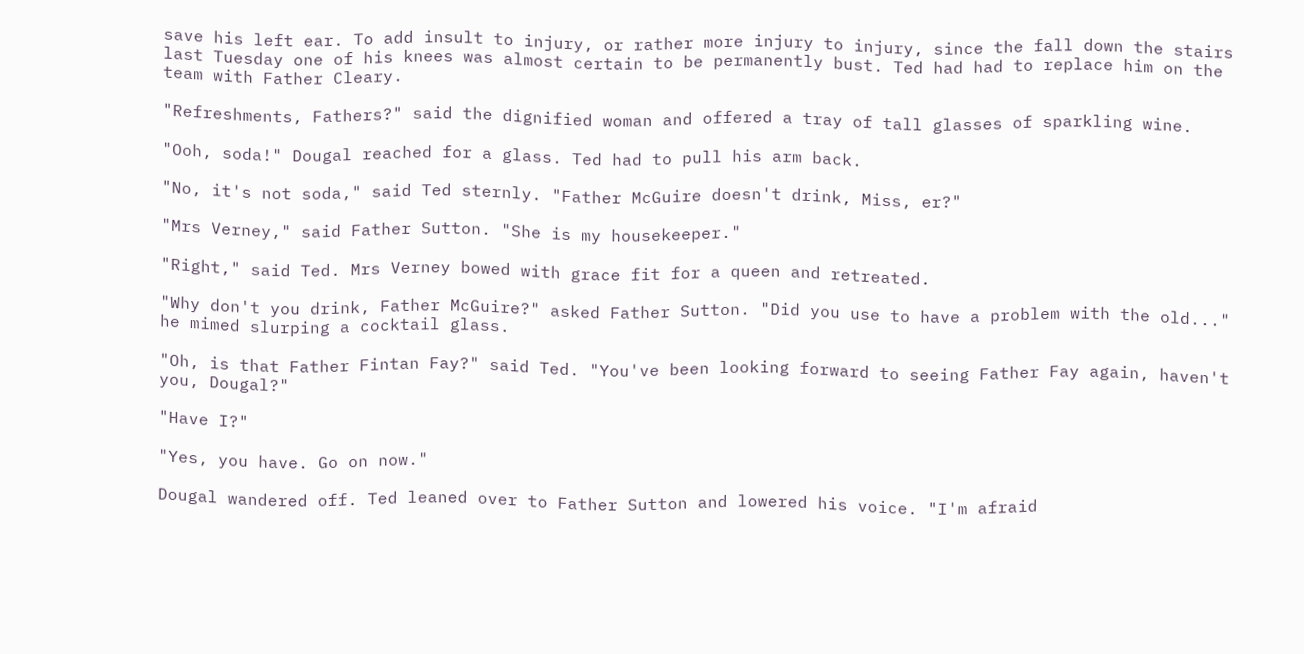save his left ear. To add insult to injury, or rather more injury to injury, since the fall down the stairs last Tuesday one of his knees was almost certain to be permanently bust. Ted had had to replace him on the team with Father Cleary.

"Refreshments, Fathers?" said the dignified woman and offered a tray of tall glasses of sparkling wine.

"Ooh, soda!" Dougal reached for a glass. Ted had to pull his arm back.

"No, it's not soda," said Ted sternly. "Father McGuire doesn't drink, Miss, er?"

"Mrs Verney," said Father Sutton. "She is my housekeeper."

"Right," said Ted. Mrs Verney bowed with grace fit for a queen and retreated.

"Why don't you drink, Father McGuire?" asked Father Sutton. "Did you use to have a problem with the old..." he mimed slurping a cocktail glass.

"Oh, is that Father Fintan Fay?" said Ted. "You've been looking forward to seeing Father Fay again, haven't you, Dougal?"

"Have I?"

"Yes, you have. Go on now."

Dougal wandered off. Ted leaned over to Father Sutton and lowered his voice. "I'm afraid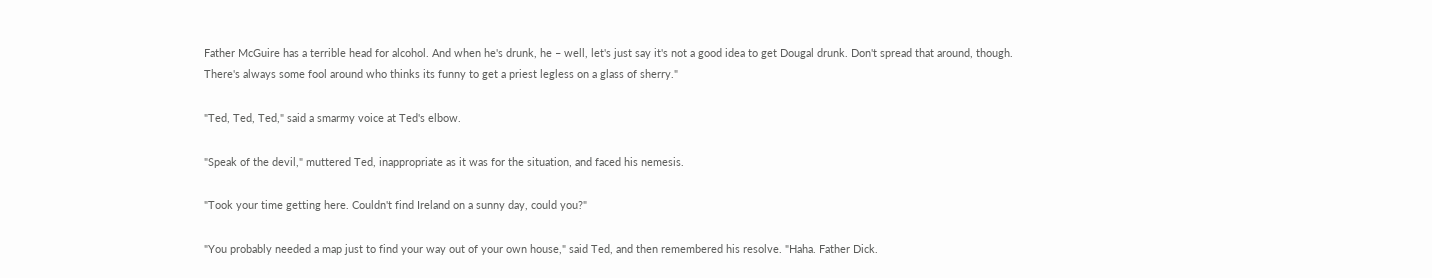Father McGuire has a terrible head for alcohol. And when he's drunk, he – well, let's just say it's not a good idea to get Dougal drunk. Don't spread that around, though. There's always some fool around who thinks its funny to get a priest legless on a glass of sherry."

"Ted, Ted, Ted," said a smarmy voice at Ted's elbow.

"Speak of the devil," muttered Ted, inappropriate as it was for the situation, and faced his nemesis.

"Took your time getting here. Couldn't find Ireland on a sunny day, could you?"

"You probably needed a map just to find your way out of your own house," said Ted, and then remembered his resolve. "Haha. Father Dick.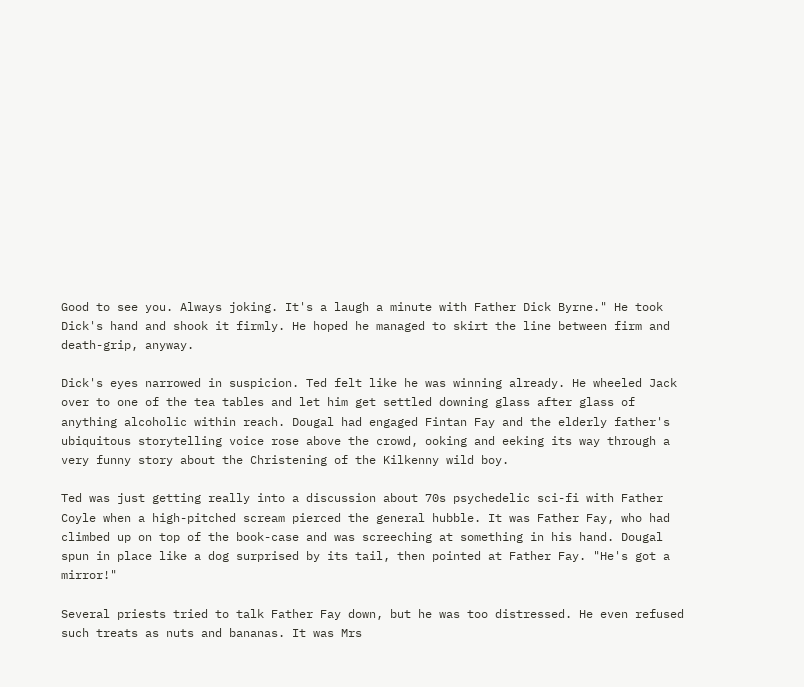Good to see you. Always joking. It's a laugh a minute with Father Dick Byrne." He took Dick's hand and shook it firmly. He hoped he managed to skirt the line between firm and death-grip, anyway.

Dick's eyes narrowed in suspicion. Ted felt like he was winning already. He wheeled Jack over to one of the tea tables and let him get settled downing glass after glass of anything alcoholic within reach. Dougal had engaged Fintan Fay and the elderly father's ubiquitous storytelling voice rose above the crowd, ooking and eeking its way through a very funny story about the Christening of the Kilkenny wild boy.

Ted was just getting really into a discussion about 70s psychedelic sci-fi with Father Coyle when a high-pitched scream pierced the general hubble. It was Father Fay, who had climbed up on top of the book-case and was screeching at something in his hand. Dougal spun in place like a dog surprised by its tail, then pointed at Father Fay. "He's got a mirror!"

Several priests tried to talk Father Fay down, but he was too distressed. He even refused such treats as nuts and bananas. It was Mrs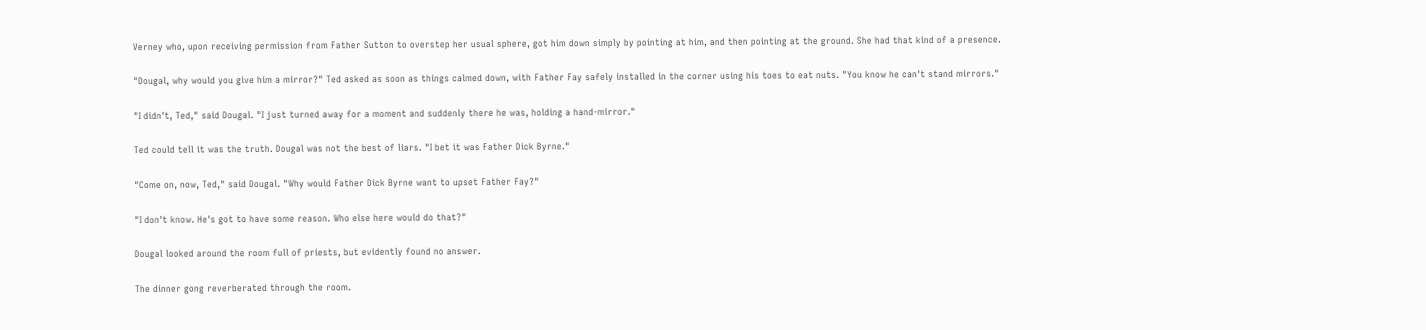Verney who, upon receiving permission from Father Sutton to overstep her usual sphere, got him down simply by pointing at him, and then pointing at the ground. She had that kind of a presence.

"Dougal, why would you give him a mirror?" Ted asked as soon as things calmed down, with Father Fay safely installed in the corner using his toes to eat nuts. "You know he can't stand mirrors."

"I didn't, Ted," said Dougal. "I just turned away for a moment and suddenly there he was, holding a hand-mirror."

Ted could tell it was the truth. Dougal was not the best of liars. "I bet it was Father Dick Byrne."

"Come on, now, Ted," said Dougal. "Why would Father Dick Byrne want to upset Father Fay?"

"I don't know. He's got to have some reason. Who else here would do that?"

Dougal looked around the room full of priests, but evidently found no answer.

The dinner gong reverberated through the room.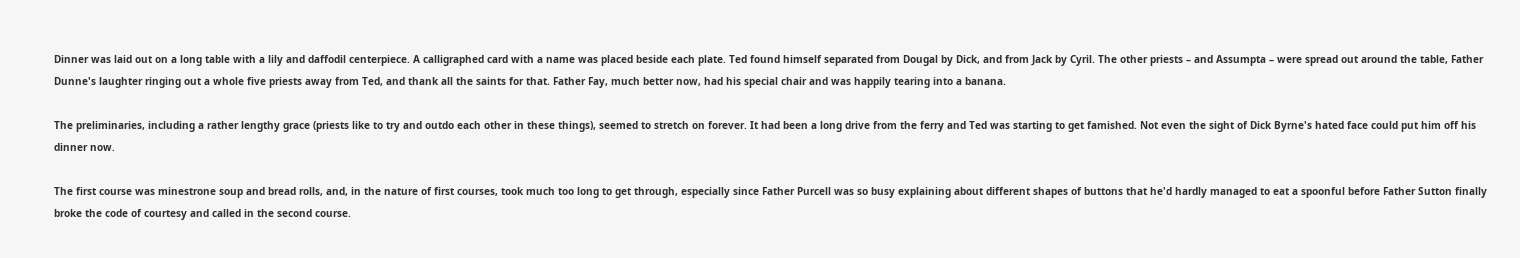Dinner was laid out on a long table with a lily and daffodil centerpiece. A calligraphed card with a name was placed beside each plate. Ted found himself separated from Dougal by Dick, and from Jack by Cyril. The other priests – and Assumpta – were spread out around the table, Father Dunne's laughter ringing out a whole five priests away from Ted, and thank all the saints for that. Father Fay, much better now, had his special chair and was happily tearing into a banana.

The preliminaries, including a rather lengthy grace (priests like to try and outdo each other in these things), seemed to stretch on forever. It had been a long drive from the ferry and Ted was starting to get famished. Not even the sight of Dick Byrne's hated face could put him off his dinner now.

The first course was minestrone soup and bread rolls, and, in the nature of first courses, took much too long to get through, especially since Father Purcell was so busy explaining about different shapes of buttons that he'd hardly managed to eat a spoonful before Father Sutton finally broke the code of courtesy and called in the second course.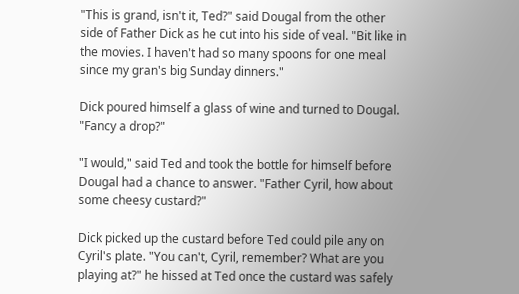"This is grand, isn't it, Ted?" said Dougal from the other side of Father Dick as he cut into his side of veal. "Bit like in the movies. I haven't had so many spoons for one meal since my gran's big Sunday dinners."

Dick poured himself a glass of wine and turned to Dougal. "Fancy a drop?"

"I would," said Ted and took the bottle for himself before Dougal had a chance to answer. "Father Cyril, how about some cheesy custard?"

Dick picked up the custard before Ted could pile any on Cyril's plate. "You can't, Cyril, remember? What are you playing at?" he hissed at Ted once the custard was safely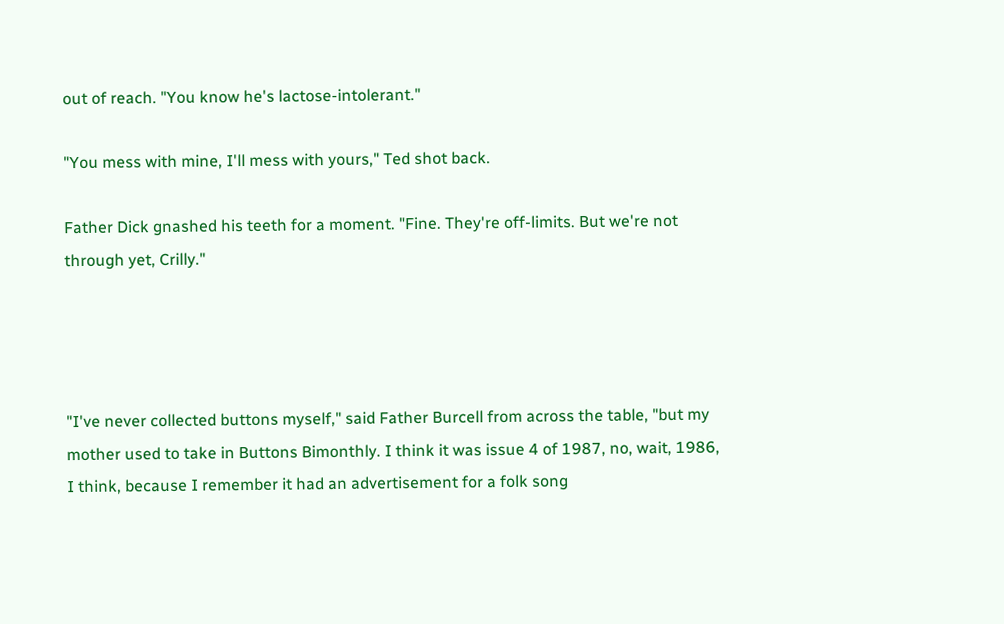out of reach. "You know he's lactose-intolerant."

"You mess with mine, I'll mess with yours," Ted shot back.

Father Dick gnashed his teeth for a moment. "Fine. They're off-limits. But we're not through yet, Crilly."




"I've never collected buttons myself," said Father Burcell from across the table, "but my mother used to take in Buttons Bimonthly. I think it was issue 4 of 1987, no, wait, 1986, I think, because I remember it had an advertisement for a folk song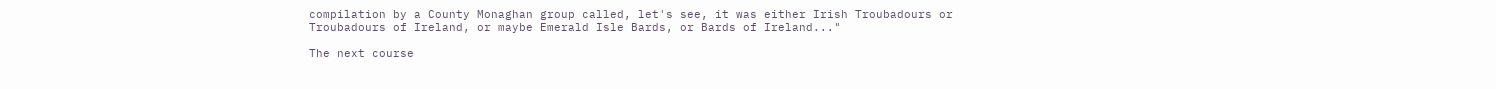compilation by a County Monaghan group called, let's see, it was either Irish Troubadours or Troubadours of Ireland, or maybe Emerald Isle Bards, or Bards of Ireland..."

The next course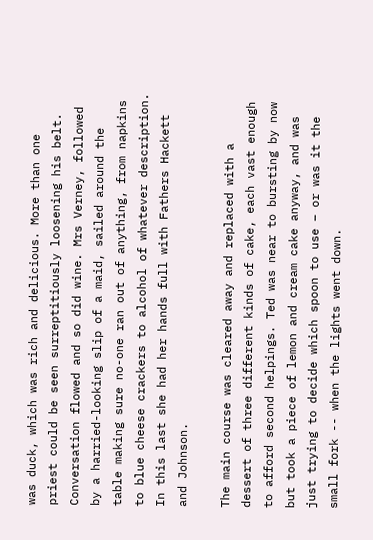was duck, which was rich and delicious. More than one priest could be seen surreptitiously loosening his belt. Conversation flowed and so did wine. Mrs Verney, followed by a harried-looking slip of a maid, sailed around the table making sure no-one ran out of anything, from napkins to blue cheese crackers to alcohol of whatever description. In this last she had her hands full with Fathers Hackett and Johnson.

The main course was cleared away and replaced with a dessert of three different kinds of cake, each vast enough to afford second helpings. Ted was near to bursting by now but took a piece of lemon and cream cake anyway, and was just trying to decide which spoon to use – or was it the small fork -- when the lights went down.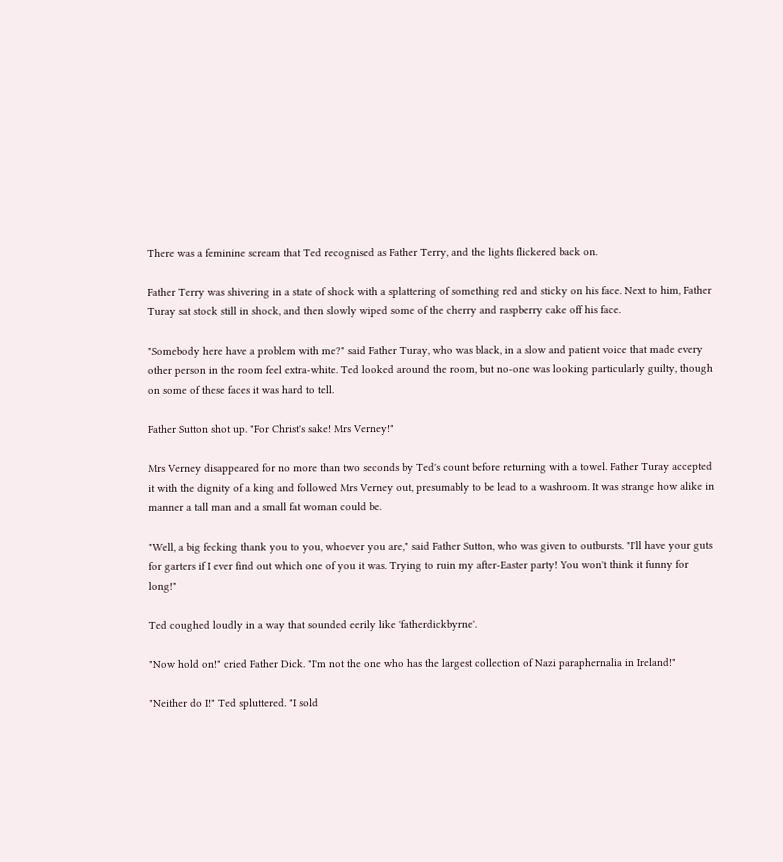There was a feminine scream that Ted recognised as Father Terry, and the lights flickered back on.

Father Terry was shivering in a state of shock with a splattering of something red and sticky on his face. Next to him, Father Turay sat stock still in shock, and then slowly wiped some of the cherry and raspberry cake off his face.

"Somebody here have a problem with me?" said Father Turay, who was black, in a slow and patient voice that made every other person in the room feel extra-white. Ted looked around the room, but no-one was looking particularly guilty, though on some of these faces it was hard to tell.

Father Sutton shot up. "For Christ's sake! Mrs Verney!"

Mrs Verney disappeared for no more than two seconds by Ted's count before returning with a towel. Father Turay accepted it with the dignity of a king and followed Mrs Verney out, presumably to be lead to a washroom. It was strange how alike in manner a tall man and a small fat woman could be.

"Well, a big fecking thank you to you, whoever you are," said Father Sutton, who was given to outbursts. "I'll have your guts for garters if I ever find out which one of you it was. Trying to ruin my after-Easter party! You won't think it funny for long!"

Ted coughed loudly in a way that sounded eerily like 'fatherdickbyrne'.

"Now hold on!" cried Father Dick. "I'm not the one who has the largest collection of Nazi paraphernalia in Ireland!"

"Neither do I!" Ted spluttered. "I sold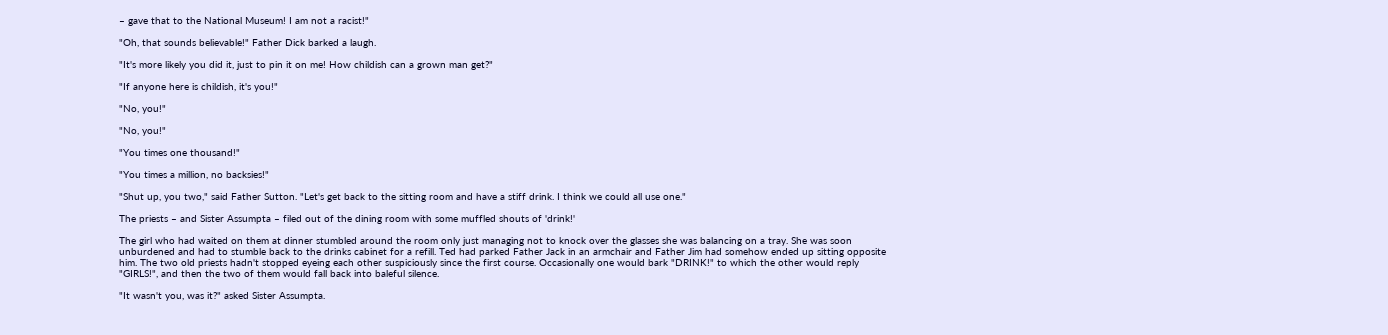– gave that to the National Museum! I am not a racist!"

"Oh, that sounds believable!" Father Dick barked a laugh.

"It's more likely you did it, just to pin it on me! How childish can a grown man get?"

"If anyone here is childish, it's you!"

"No, you!"

"No, you!"

"You times one thousand!"

"You times a million, no backsies!"

"Shut up, you two," said Father Sutton. "Let's get back to the sitting room and have a stiff drink. I think we could all use one."

The priests – and Sister Assumpta – filed out of the dining room with some muffled shouts of 'drink!'

The girl who had waited on them at dinner stumbled around the room only just managing not to knock over the glasses she was balancing on a tray. She was soon unburdened and had to stumble back to the drinks cabinet for a refill. Ted had parked Father Jack in an armchair and Father Jim had somehow ended up sitting opposite him. The two old priests hadn't stopped eyeing each other suspiciously since the first course. Occasionally one would bark "DRINK!" to which the other would reply "GIRLS!", and then the two of them would fall back into baleful silence.

"It wasn't you, was it?" asked Sister Assumpta.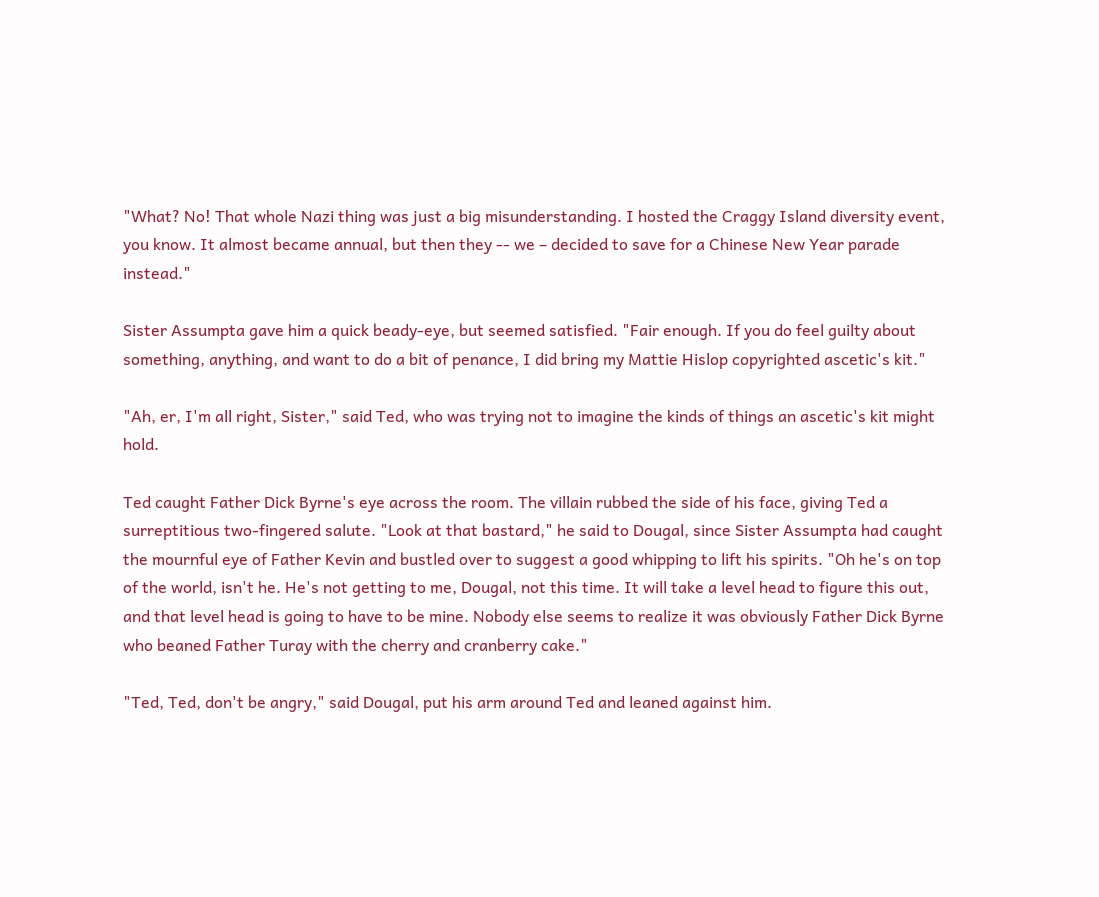"What? No! That whole Nazi thing was just a big misunderstanding. I hosted the Craggy Island diversity event, you know. It almost became annual, but then they -- we – decided to save for a Chinese New Year parade instead."

Sister Assumpta gave him a quick beady-eye, but seemed satisfied. "Fair enough. If you do feel guilty about something, anything, and want to do a bit of penance, I did bring my Mattie Hislop copyrighted ascetic's kit."

"Ah, er, I'm all right, Sister," said Ted, who was trying not to imagine the kinds of things an ascetic's kit might hold.

Ted caught Father Dick Byrne's eye across the room. The villain rubbed the side of his face, giving Ted a surreptitious two-fingered salute. "Look at that bastard," he said to Dougal, since Sister Assumpta had caught the mournful eye of Father Kevin and bustled over to suggest a good whipping to lift his spirits. "Oh he's on top of the world, isn't he. He's not getting to me, Dougal, not this time. It will take a level head to figure this out, and that level head is going to have to be mine. Nobody else seems to realize it was obviously Father Dick Byrne who beaned Father Turay with the cherry and cranberry cake."

"Ted, Ted, don't be angry," said Dougal, put his arm around Ted and leaned against him.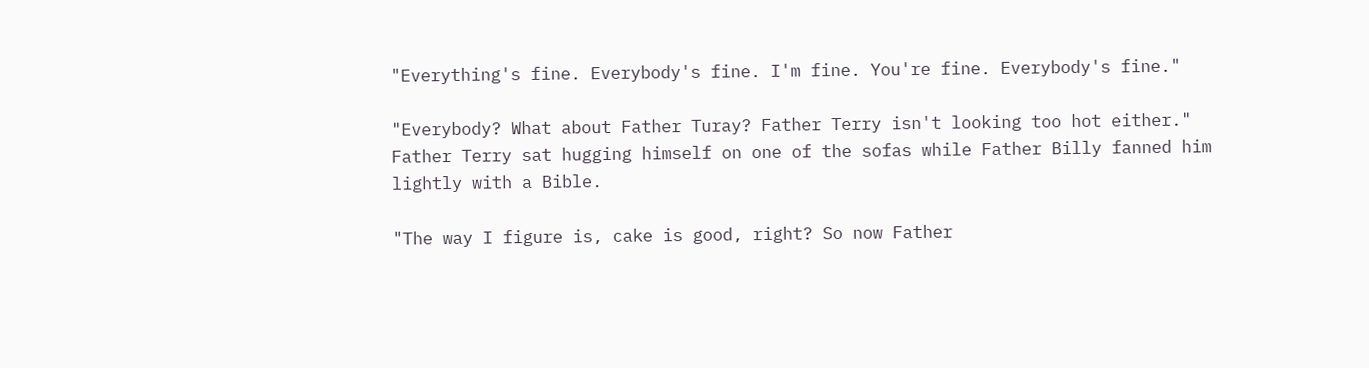"Everything's fine. Everybody's fine. I'm fine. You're fine. Everybody's fine."

"Everybody? What about Father Turay? Father Terry isn't looking too hot either." Father Terry sat hugging himself on one of the sofas while Father Billy fanned him lightly with a Bible.

"The way I figure is, cake is good, right? So now Father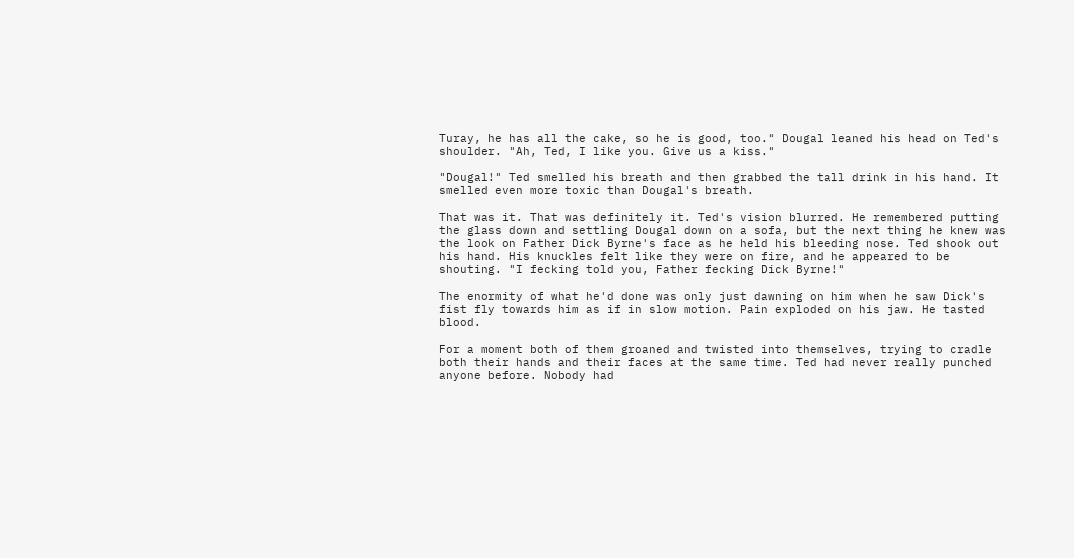Turay, he has all the cake, so he is good, too." Dougal leaned his head on Ted's shoulder. "Ah, Ted, I like you. Give us a kiss."

"Dougal!" Ted smelled his breath and then grabbed the tall drink in his hand. It smelled even more toxic than Dougal's breath.

That was it. That was definitely it. Ted's vision blurred. He remembered putting the glass down and settling Dougal down on a sofa, but the next thing he knew was the look on Father Dick Byrne's face as he held his bleeding nose. Ted shook out his hand. His knuckles felt like they were on fire, and he appeared to be shouting. "I fecking told you, Father fecking Dick Byrne!"

The enormity of what he'd done was only just dawning on him when he saw Dick's fist fly towards him as if in slow motion. Pain exploded on his jaw. He tasted blood.

For a moment both of them groaned and twisted into themselves, trying to cradle both their hands and their faces at the same time. Ted had never really punched anyone before. Nobody had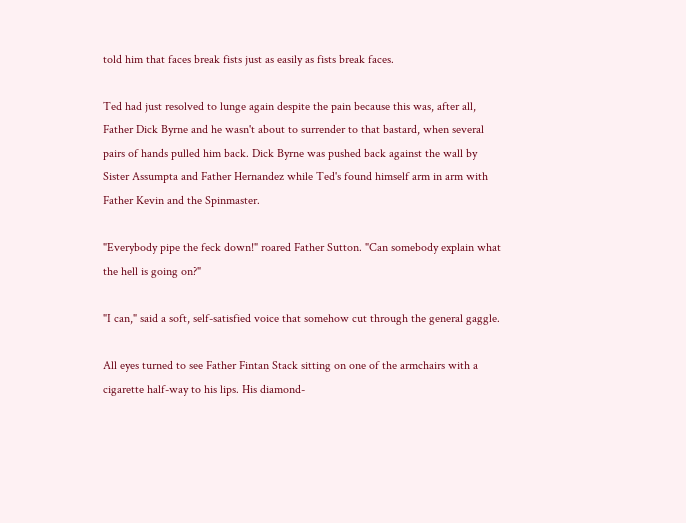told him that faces break fists just as easily as fists break faces.

Ted had just resolved to lunge again despite the pain because this was, after all, Father Dick Byrne and he wasn't about to surrender to that bastard, when several pairs of hands pulled him back. Dick Byrne was pushed back against the wall by Sister Assumpta and Father Hernandez while Ted's found himself arm in arm with Father Kevin and the Spinmaster.

"Everybody pipe the feck down!" roared Father Sutton. "Can somebody explain what the hell is going on?"

"I can," said a soft, self-satisfied voice that somehow cut through the general gaggle.

All eyes turned to see Father Fintan Stack sitting on one of the armchairs with a cigarette half-way to his lips. His diamond-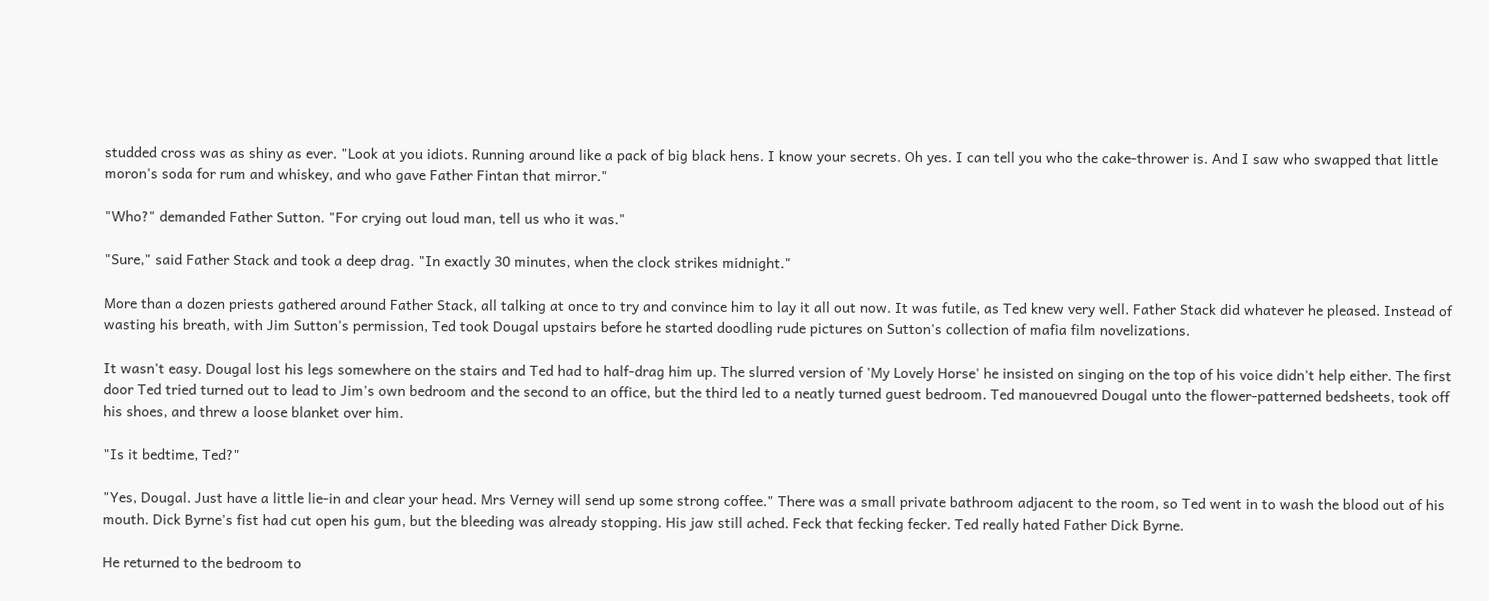studded cross was as shiny as ever. "Look at you idiots. Running around like a pack of big black hens. I know your secrets. Oh yes. I can tell you who the cake-thrower is. And I saw who swapped that little moron's soda for rum and whiskey, and who gave Father Fintan that mirror."

"Who?" demanded Father Sutton. "For crying out loud man, tell us who it was."

"Sure," said Father Stack and took a deep drag. "In exactly 30 minutes, when the clock strikes midnight."

More than a dozen priests gathered around Father Stack, all talking at once to try and convince him to lay it all out now. It was futile, as Ted knew very well. Father Stack did whatever he pleased. Instead of wasting his breath, with Jim Sutton's permission, Ted took Dougal upstairs before he started doodling rude pictures on Sutton's collection of mafia film novelizations.

It wasn't easy. Dougal lost his legs somewhere on the stairs and Ted had to half-drag him up. The slurred version of 'My Lovely Horse' he insisted on singing on the top of his voice didn't help either. The first door Ted tried turned out to lead to Jim's own bedroom and the second to an office, but the third led to a neatly turned guest bedroom. Ted manouevred Dougal unto the flower-patterned bedsheets, took off his shoes, and threw a loose blanket over him.

"Is it bedtime, Ted?"

"Yes, Dougal. Just have a little lie-in and clear your head. Mrs Verney will send up some strong coffee." There was a small private bathroom adjacent to the room, so Ted went in to wash the blood out of his mouth. Dick Byrne's fist had cut open his gum, but the bleeding was already stopping. His jaw still ached. Feck that fecking fecker. Ted really hated Father Dick Byrne.

He returned to the bedroom to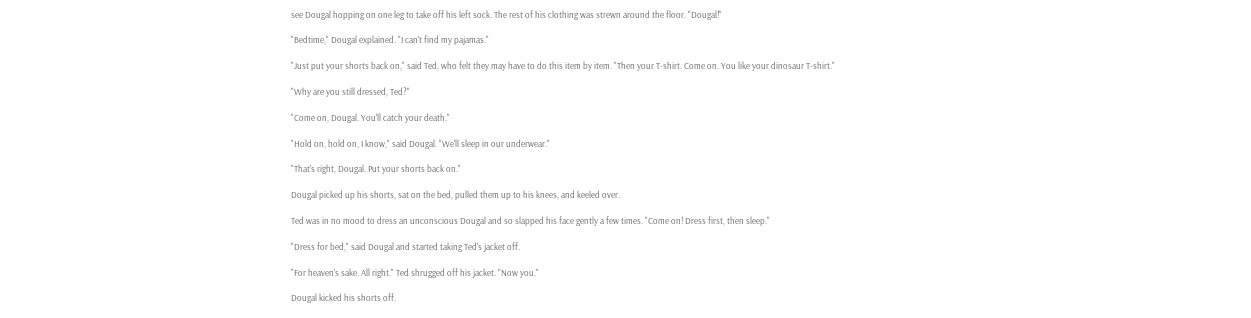see Dougal hopping on one leg to take off his left sock. The rest of his clothing was strewn around the floor. "Dougal!"

"Bedtime," Dougal explained. "I can't find my pajamas."

"Just put your shorts back on," said Ted, who felt they may have to do this item by item. "Then your T-shirt. Come on. You like your dinosaur T-shirt."

"Why are you still dressed, Ted?"

"Come on, Dougal. You'll catch your death."

"Hold on, hold on, I know," said Dougal. "We'll sleep in our underwear."

"That's right, Dougal. Put your shorts back on."

Dougal picked up his shorts, sat on the bed, pulled them up to his knees, and keeled over.

Ted was in no mood to dress an unconscious Dougal and so slapped his face gently a few times. "Come on! Dress first, then sleep."

"Dress for bed," said Dougal and started taking Ted's jacket off.

"For heaven's sake. All right." Ted shrugged off his jacket. "Now you."

Dougal kicked his shorts off.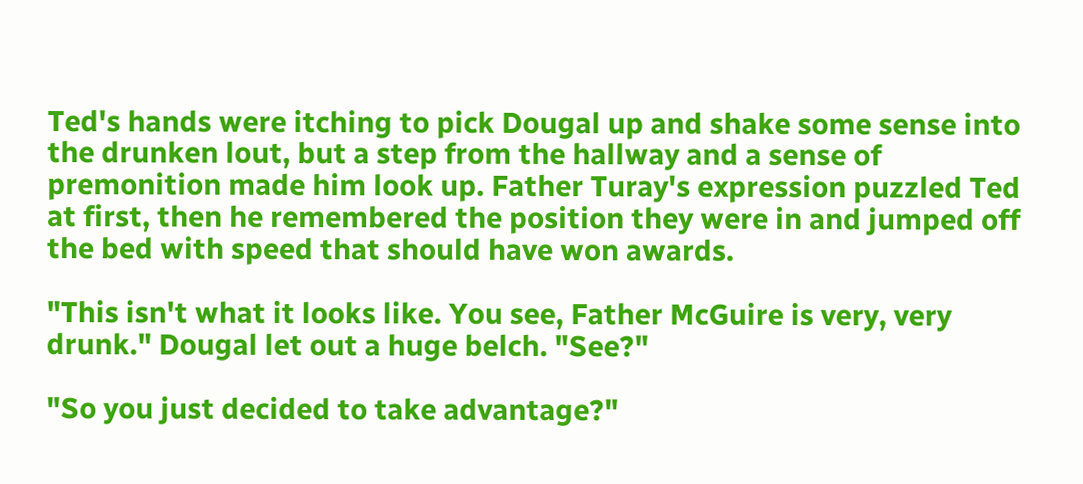Ted's hands were itching to pick Dougal up and shake some sense into the drunken lout, but a step from the hallway and a sense of premonition made him look up. Father Turay's expression puzzled Ted at first, then he remembered the position they were in and jumped off the bed with speed that should have won awards.

"This isn't what it looks like. You see, Father McGuire is very, very drunk." Dougal let out a huge belch. "See?"

"So you just decided to take advantage?"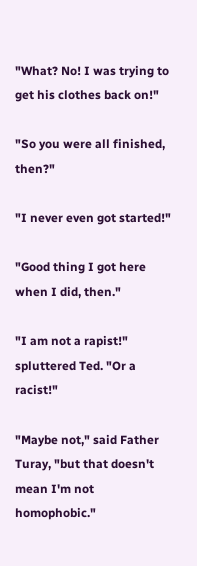"What? No! I was trying to get his clothes back on!"

"So you were all finished, then?"

"I never even got started!"

"Good thing I got here when I did, then."

"I am not a rapist!" spluttered Ted. "Or a racist!"

"Maybe not," said Father Turay, "but that doesn't mean I'm not homophobic."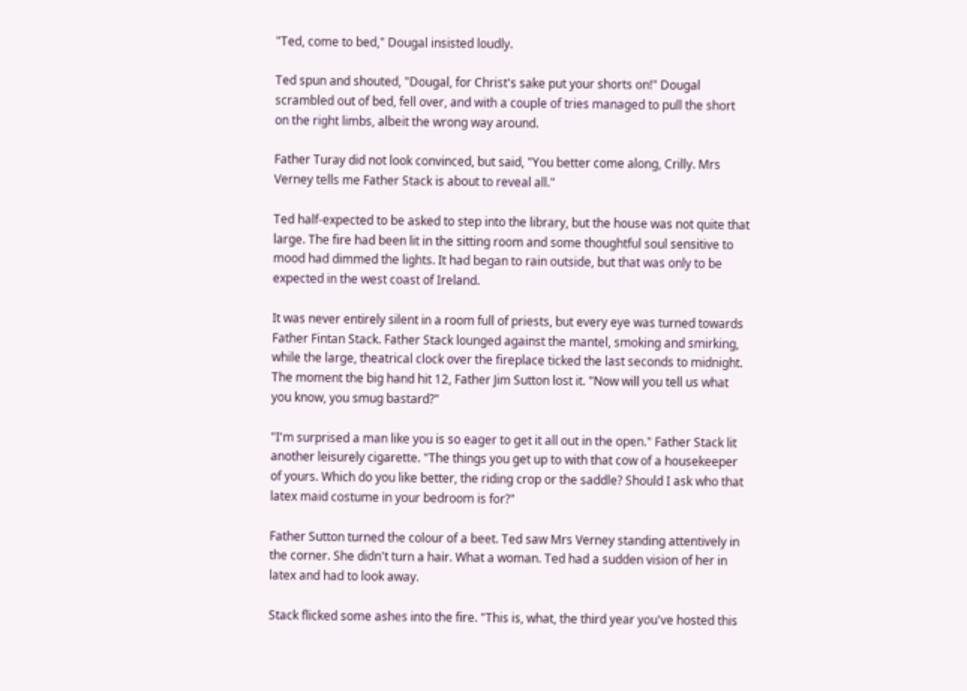"Ted, come to bed," Dougal insisted loudly.

Ted spun and shouted, "Dougal, for Christ's sake put your shorts on!" Dougal scrambled out of bed, fell over, and with a couple of tries managed to pull the short on the right limbs, albeit the wrong way around.

Father Turay did not look convinced, but said, "You better come along, Crilly. Mrs Verney tells me Father Stack is about to reveal all."

Ted half-expected to be asked to step into the library, but the house was not quite that large. The fire had been lit in the sitting room and some thoughtful soul sensitive to mood had dimmed the lights. It had began to rain outside, but that was only to be expected in the west coast of Ireland.

It was never entirely silent in a room full of priests, but every eye was turned towards Father Fintan Stack. Father Stack lounged against the mantel, smoking and smirking, while the large, theatrical clock over the fireplace ticked the last seconds to midnight. The moment the big hand hit 12, Father Jim Sutton lost it. "Now will you tell us what you know, you smug bastard?"

"I'm surprised a man like you is so eager to get it all out in the open." Father Stack lit another leisurely cigarette. "The things you get up to with that cow of a housekeeper of yours. Which do you like better, the riding crop or the saddle? Should I ask who that latex maid costume in your bedroom is for?"

Father Sutton turned the colour of a beet. Ted saw Mrs Verney standing attentively in the corner. She didn't turn a hair. What a woman. Ted had a sudden vision of her in latex and had to look away.

Stack flicked some ashes into the fire. "This is, what, the third year you've hosted this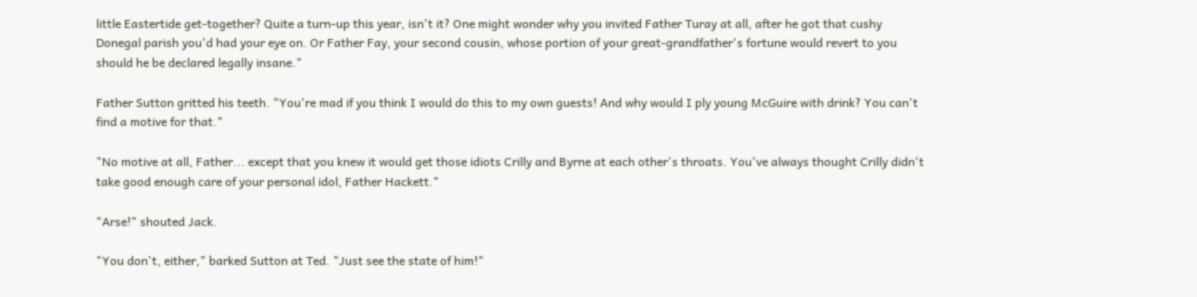little Eastertide get-together? Quite a turn-up this year, isn't it? One might wonder why you invited Father Turay at all, after he got that cushy Donegal parish you'd had your eye on. Or Father Fay, your second cousin, whose portion of your great-grandfather's fortune would revert to you should he be declared legally insane."

Father Sutton gritted his teeth. "You're mad if you think I would do this to my own guests! And why would I ply young McGuire with drink? You can't find a motive for that."

"No motive at all, Father... except that you knew it would get those idiots Crilly and Byrne at each other's throats. You've always thought Crilly didn't take good enough care of your personal idol, Father Hackett."

"Arse!" shouted Jack.

"You don't, either," barked Sutton at Ted. "Just see the state of him!"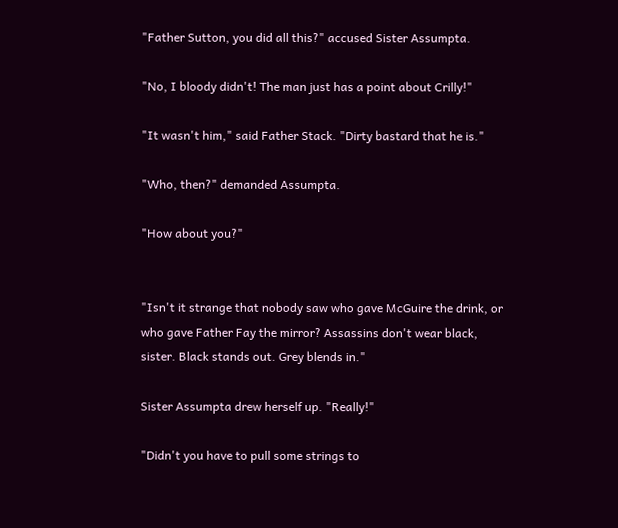"Father Sutton, you did all this?" accused Sister Assumpta.

"No, I bloody didn't! The man just has a point about Crilly!"

"It wasn't him," said Father Stack. "Dirty bastard that he is."

"Who, then?" demanded Assumpta.

"How about you?"


"Isn't it strange that nobody saw who gave McGuire the drink, or who gave Father Fay the mirror? Assassins don't wear black, sister. Black stands out. Grey blends in."

Sister Assumpta drew herself up. "Really!"

"Didn't you have to pull some strings to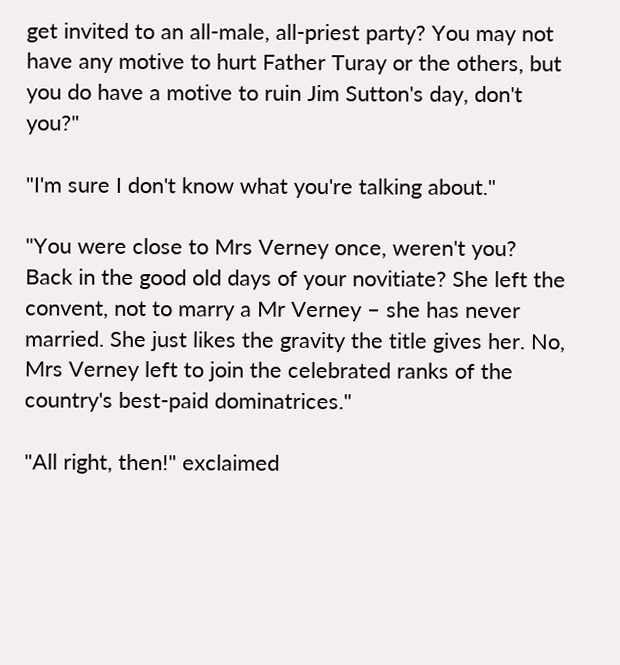get invited to an all-male, all-priest party? You may not have any motive to hurt Father Turay or the others, but you do have a motive to ruin Jim Sutton's day, don't you?"

"I'm sure I don't know what you're talking about."

"You were close to Mrs Verney once, weren't you? Back in the good old days of your novitiate? She left the convent, not to marry a Mr Verney – she has never married. She just likes the gravity the title gives her. No, Mrs Verney left to join the celebrated ranks of the country's best-paid dominatrices."

"All right, then!" exclaimed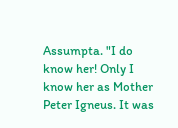Assumpta. "I do know her! Only I know her as Mother Peter Igneus. It was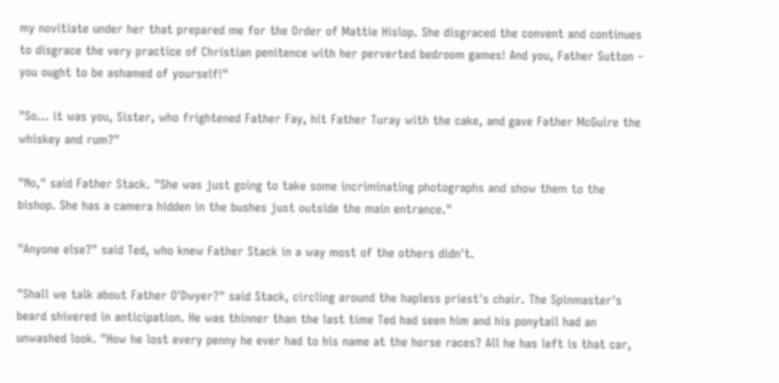my novitiate under her that prepared me for the Order of Mattie Hislop. She disgraced the convent and continues to disgrace the very practice of Christian penitence with her perverted bedroom games! And you, Father Sutton – you ought to be ashamed of yourself!"

"So... it was you, Sister, who frightened Father Fay, hit Father Turay with the cake, and gave Father McGuire the whiskey and rum?"

"No," said Father Stack. "She was just going to take some incriminating photographs and show them to the bishop. She has a camera hidden in the bushes just outside the main entrance."

"Anyone else?" said Ted, who knew Father Stack in a way most of the others didn't.

"Shall we talk about Father O'Dwyer?" said Stack, circling around the hapless priest's chair. The Spinmaster's beard shivered in anticipation. He was thinner than the last time Ted had seen him and his ponytail had an unwashed look. "How he lost every penny he ever had to his name at the horse races? All he has left is that car,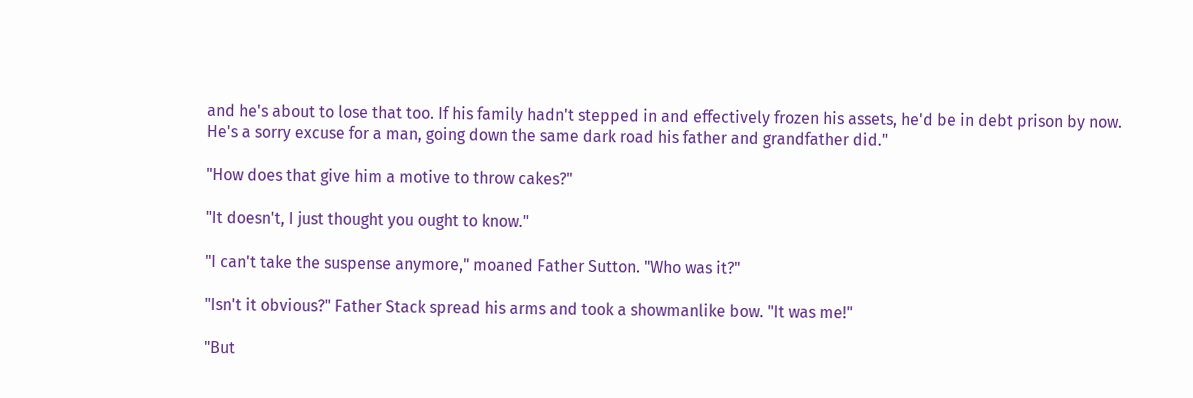and he's about to lose that too. If his family hadn't stepped in and effectively frozen his assets, he'd be in debt prison by now. He's a sorry excuse for a man, going down the same dark road his father and grandfather did."

"How does that give him a motive to throw cakes?"

"It doesn't, I just thought you ought to know."

"I can't take the suspense anymore," moaned Father Sutton. "Who was it?"

"Isn't it obvious?" Father Stack spread his arms and took a showmanlike bow. "It was me!"

"But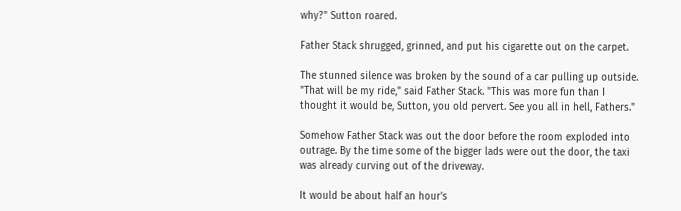why?" Sutton roared.

Father Stack shrugged, grinned, and put his cigarette out on the carpet.

The stunned silence was broken by the sound of a car pulling up outside. "That will be my ride," said Father Stack. "This was more fun than I thought it would be, Sutton, you old pervert. See you all in hell, Fathers."

Somehow Father Stack was out the door before the room exploded into outrage. By the time some of the bigger lads were out the door, the taxi was already curving out of the driveway.

It would be about half an hour's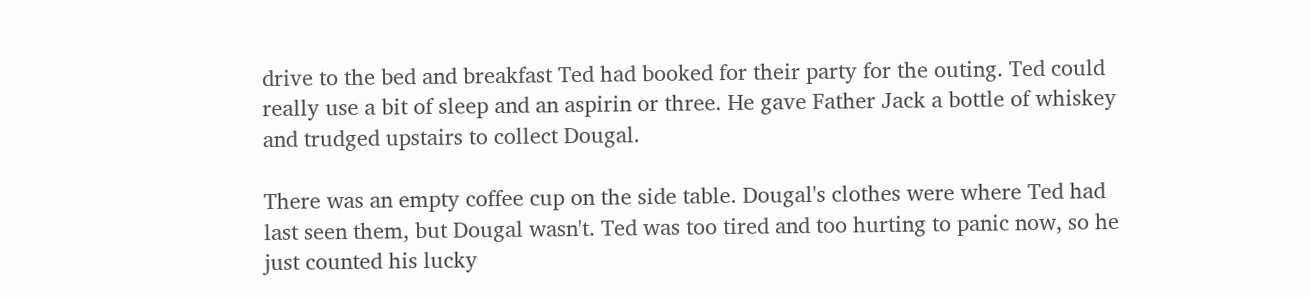drive to the bed and breakfast Ted had booked for their party for the outing. Ted could really use a bit of sleep and an aspirin or three. He gave Father Jack a bottle of whiskey and trudged upstairs to collect Dougal.

There was an empty coffee cup on the side table. Dougal's clothes were where Ted had last seen them, but Dougal wasn't. Ted was too tired and too hurting to panic now, so he just counted his lucky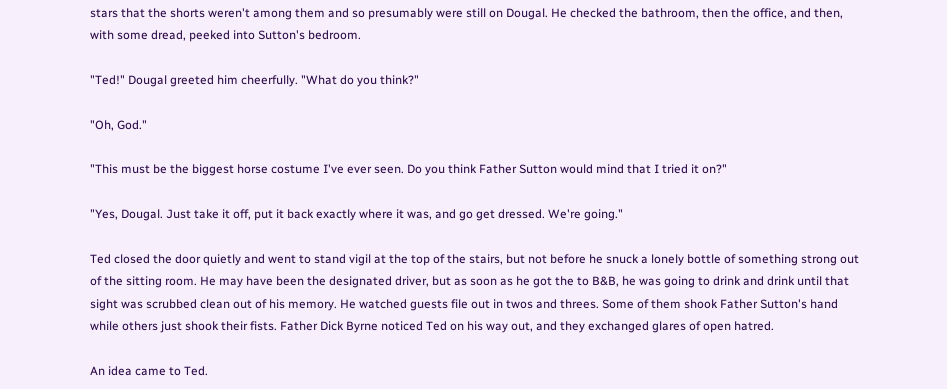stars that the shorts weren't among them and so presumably were still on Dougal. He checked the bathroom, then the office, and then, with some dread, peeked into Sutton's bedroom.

"Ted!" Dougal greeted him cheerfully. "What do you think?"

"Oh, God."

"This must be the biggest horse costume I've ever seen. Do you think Father Sutton would mind that I tried it on?"

"Yes, Dougal. Just take it off, put it back exactly where it was, and go get dressed. We're going."

Ted closed the door quietly and went to stand vigil at the top of the stairs, but not before he snuck a lonely bottle of something strong out of the sitting room. He may have been the designated driver, but as soon as he got the to B&B, he was going to drink and drink until that sight was scrubbed clean out of his memory. He watched guests file out in twos and threes. Some of them shook Father Sutton's hand while others just shook their fists. Father Dick Byrne noticed Ted on his way out, and they exchanged glares of open hatred.

An idea came to Ted.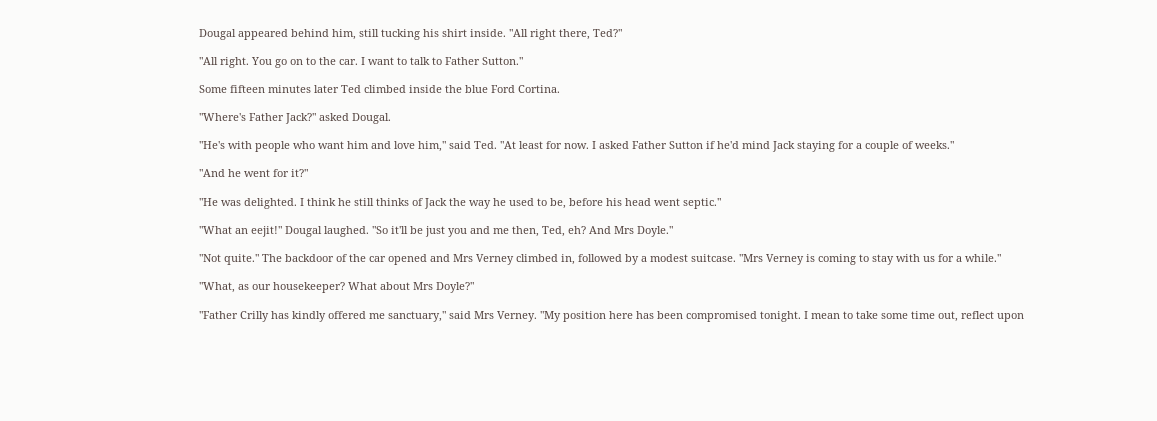Dougal appeared behind him, still tucking his shirt inside. "All right there, Ted?"

"All right. You go on to the car. I want to talk to Father Sutton."

Some fifteen minutes later Ted climbed inside the blue Ford Cortina.

"Where's Father Jack?" asked Dougal.

"He's with people who want him and love him," said Ted. "At least for now. I asked Father Sutton if he'd mind Jack staying for a couple of weeks."

"And he went for it?"

"He was delighted. I think he still thinks of Jack the way he used to be, before his head went septic."

"What an eejit!" Dougal laughed. "So it'll be just you and me then, Ted, eh? And Mrs Doyle."

"Not quite." The backdoor of the car opened and Mrs Verney climbed in, followed by a modest suitcase. "Mrs Verney is coming to stay with us for a while."

"What, as our housekeeper? What about Mrs Doyle?"

"Father Crilly has kindly offered me sanctuary," said Mrs Verney. "My position here has been compromised tonight. I mean to take some time out, reflect upon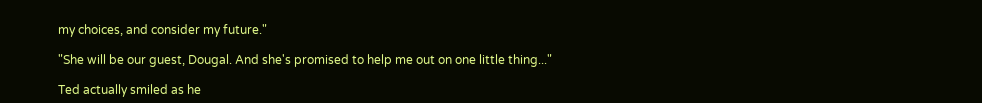my choices, and consider my future."

"She will be our guest, Dougal. And she's promised to help me out on one little thing..."

Ted actually smiled as he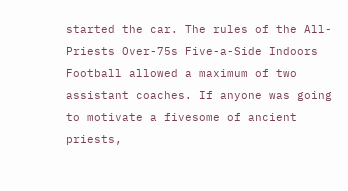started the car. The rules of the All-Priests Over-75s Five-a-Side Indoors Football allowed a maximum of two assistant coaches. If anyone was going to motivate a fivesome of ancient priests,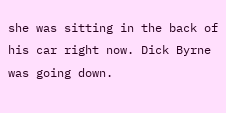she was sitting in the back of his car right now. Dick Byrne was going down.